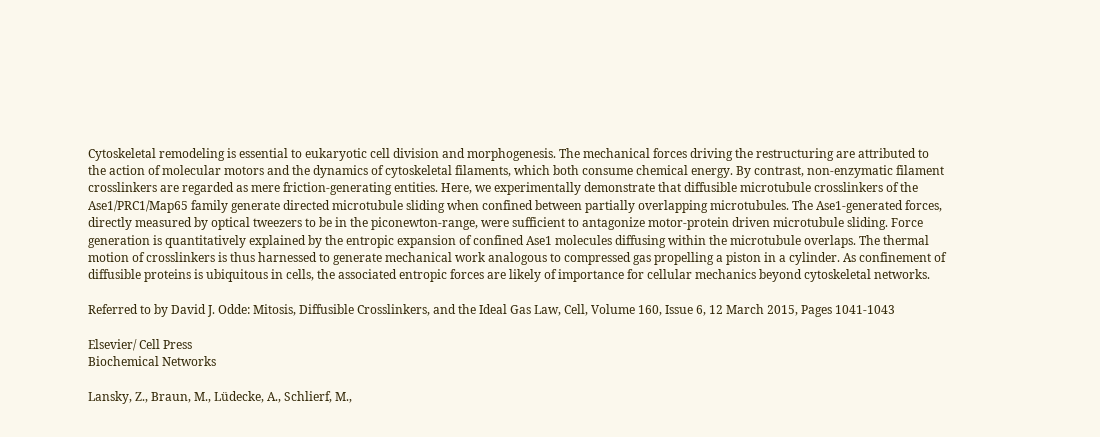Cytoskeletal remodeling is essential to eukaryotic cell division and morphogenesis. The mechanical forces driving the restructuring are attributed to the action of molecular motors and the dynamics of cytoskeletal filaments, which both consume chemical energy. By contrast, non-enzymatic filament crosslinkers are regarded as mere friction-generating entities. Here, we experimentally demonstrate that diffusible microtubule crosslinkers of the Ase1/PRC1/Map65 family generate directed microtubule sliding when confined between partially overlapping microtubules. The Ase1-generated forces, directly measured by optical tweezers to be in the piconewton-range, were sufficient to antagonize motor-protein driven microtubule sliding. Force generation is quantitatively explained by the entropic expansion of confined Ase1 molecules diffusing within the microtubule overlaps. The thermal motion of crosslinkers is thus harnessed to generate mechanical work analogous to compressed gas propelling a piston in a cylinder. As confinement of diffusible proteins is ubiquitous in cells, the associated entropic forces are likely of importance for cellular mechanics beyond cytoskeletal networks.

Referred to by David J. Odde: Mitosis, Diffusible Crosslinkers, and the Ideal Gas Law, Cell, Volume 160, Issue 6, 12 March 2015, Pages 1041-1043

Elsevier/ Cell Press
Biochemical Networks

Lansky, Z., Braun, M., Lüdecke, A., Schlierf, M.,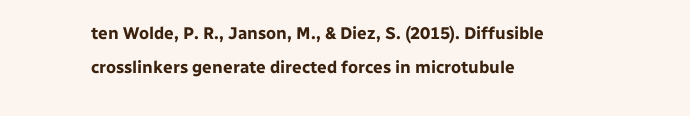ten Wolde, P. R., Janson, M., & Diez, S. (2015). Diffusible crosslinkers generate directed forces in microtubule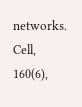networks. Cell, 160(6),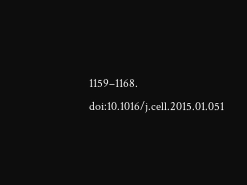1159–1168. doi:10.1016/j.cell.2015.01.051